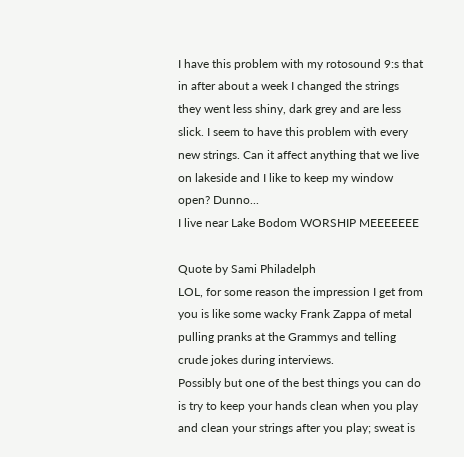I have this problem with my rotosound 9:s that in after about a week I changed the strings they went less shiny, dark grey and are less slick. I seem to have this problem with every new strings. Can it affect anything that we live on lakeside and I like to keep my window open? Dunno...
I live near Lake Bodom WORSHIP MEEEEEEE

Quote by Sami Philadelph
LOL, for some reason the impression I get from you is like some wacky Frank Zappa of metal pulling pranks at the Grammys and telling crude jokes during interviews.
Possibly but one of the best things you can do is try to keep your hands clean when you play and clean your strings after you play; sweat is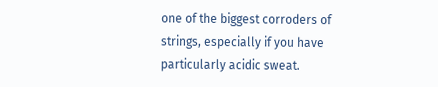one of the biggest corroders of strings, especially if you have particularly acidic sweat.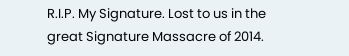R.I.P. My Signature. Lost to us in the great Signature Massacre of 2014.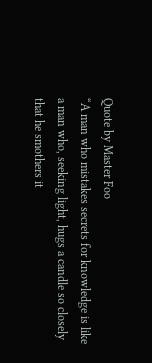Quote by Master Foo
“A man who mistakes secrets for knowledge is like a man who, seeking light, hugs a candle so closely that he smothers it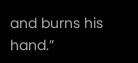and burns his hand.”